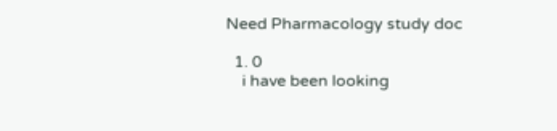Need Pharmacology study doc

  1. 0
    i have been looking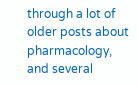through a lot of older posts about pharmacology, and several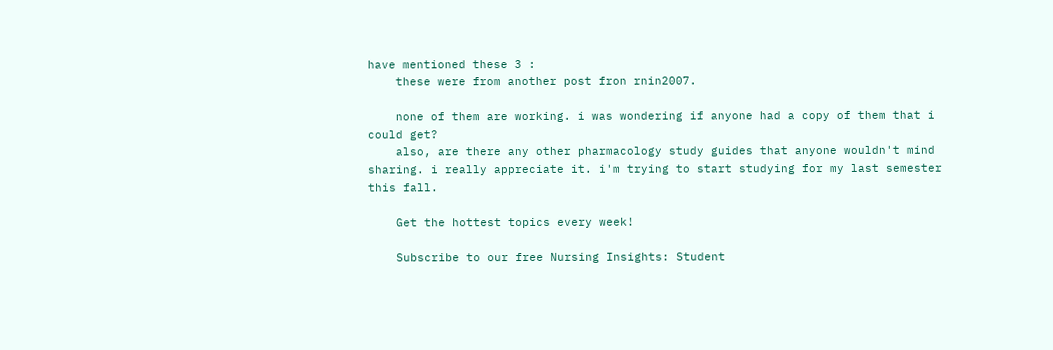have mentioned these 3 :
    these were from another post fron rnin2007.

    none of them are working. i was wondering if anyone had a copy of them that i could get?
    also, are there any other pharmacology study guides that anyone wouldn't mind sharing. i really appreciate it. i'm trying to start studying for my last semester this fall.

    Get the hottest topics every week!

    Subscribe to our free Nursing Insights: Student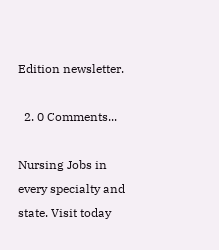Edition newsletter.

  2. 0 Comments...

Nursing Jobs in every specialty and state. Visit today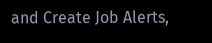and Create Job Alerts,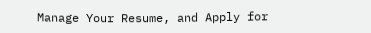Manage Your Resume, and Apply for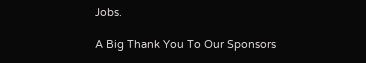Jobs.

A Big Thank You To Our Sponsors